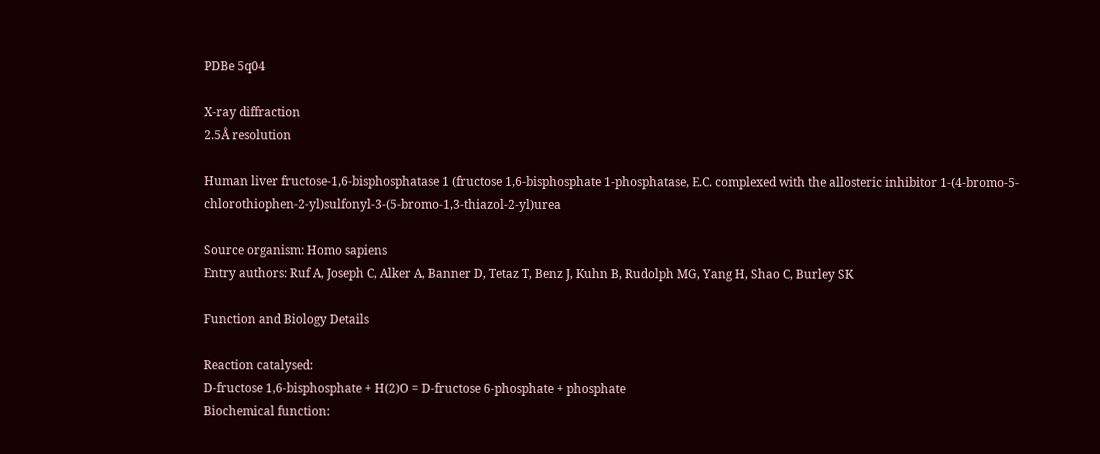PDBe 5q04

X-ray diffraction
2.5Å resolution

Human liver fructose-1,6-bisphosphatase 1 (fructose 1,6-bisphosphate 1-phosphatase, E.C. complexed with the allosteric inhibitor 1-(4-bromo-5-chlorothiophen-2-yl)sulfonyl-3-(5-bromo-1,3-thiazol-2-yl)urea

Source organism: Homo sapiens
Entry authors: Ruf A, Joseph C, Alker A, Banner D, Tetaz T, Benz J, Kuhn B, Rudolph MG, Yang H, Shao C, Burley SK

Function and Biology Details

Reaction catalysed:
D-fructose 1,6-bisphosphate + H(2)O = D-fructose 6-phosphate + phosphate
Biochemical function: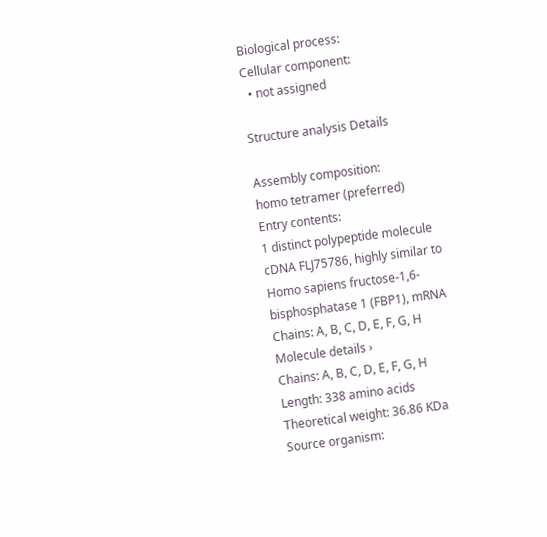Biological process:
Cellular component:
  • not assigned

Structure analysis Details

Assembly composition:
homo tetramer (preferred)
Entry contents:
1 distinct polypeptide molecule
cDNA FLJ75786, highly similar to Homo sapiens fructose-1,6-bisphosphatase 1 (FBP1), mRNA Chains: A, B, C, D, E, F, G, H
Molecule details ›
Chains: A, B, C, D, E, F, G, H
Length: 338 amino acids
Theoretical weight: 36.86 KDa
Source organism: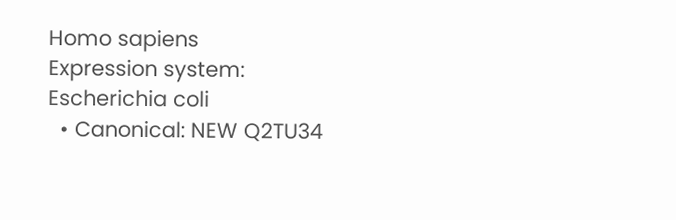Homo sapiens
Expression system: Escherichia coli
  • Canonical: NEW Q2TU34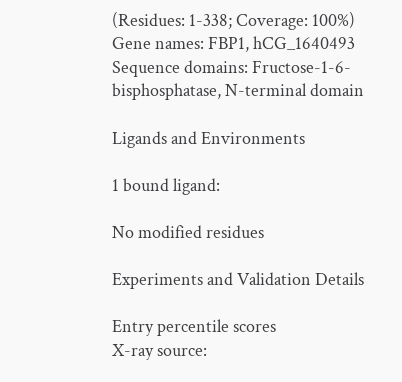(Residues: 1-338; Coverage: 100%)
Gene names: FBP1, hCG_1640493
Sequence domains: Fructose-1-6-bisphosphatase, N-terminal domain

Ligands and Environments

1 bound ligand:

No modified residues

Experiments and Validation Details

Entry percentile scores
X-ray source: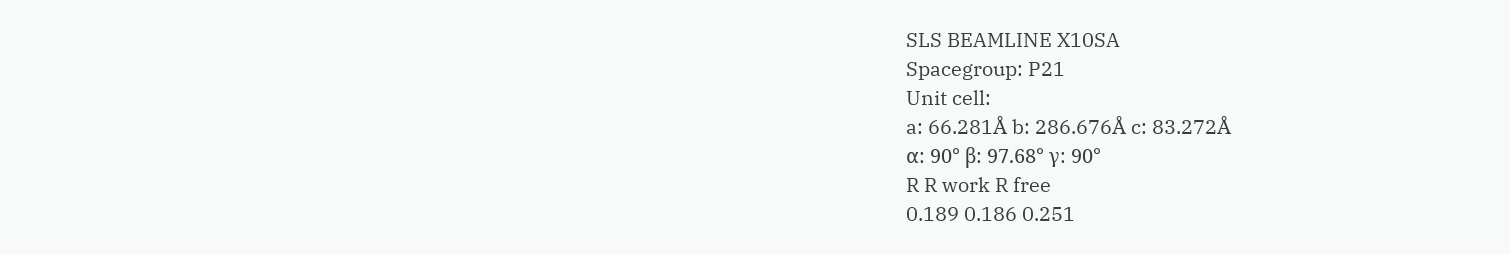SLS BEAMLINE X10SA
Spacegroup: P21
Unit cell:
a: 66.281Å b: 286.676Å c: 83.272Å
α: 90° β: 97.68° γ: 90°
R R work R free
0.189 0.186 0.251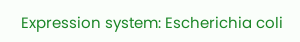Expression system: Escherichia coli